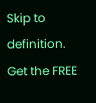Skip to definition.
Get the FREE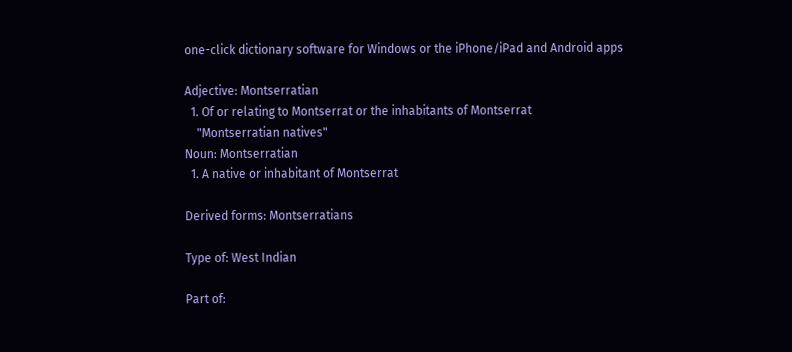one-click dictionary software for Windows or the iPhone/iPad and Android apps

Adjective: Montserratian
  1. Of or relating to Montserrat or the inhabitants of Montserrat
    "Montserratian natives"
Noun: Montserratian
  1. A native or inhabitant of Montserrat

Derived forms: Montserratians

Type of: West Indian

Part of: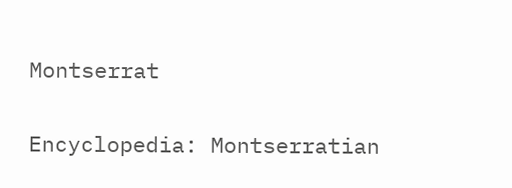Montserrat

Encyclopedia: Montserratian